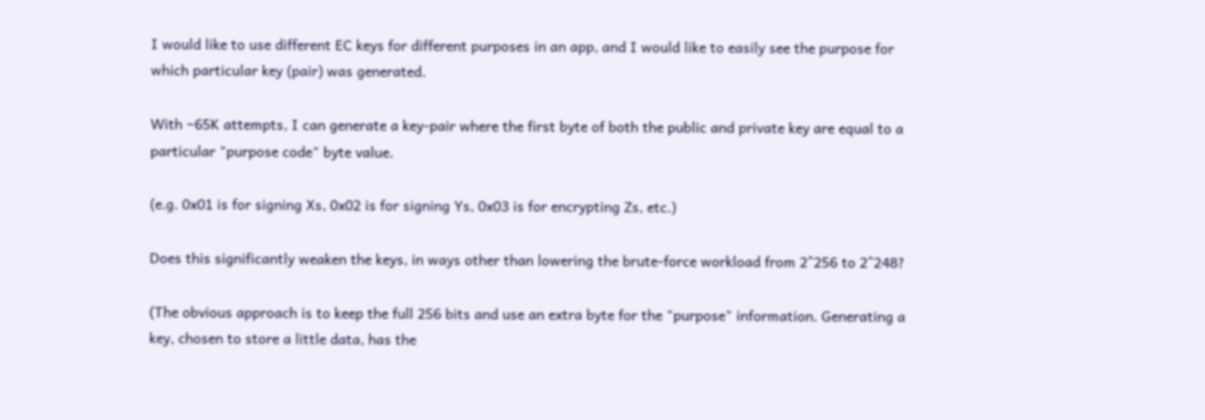I would like to use different EC keys for different purposes in an app, and I would like to easily see the purpose for which particular key (pair) was generated.

With ~65K attempts, I can generate a key-pair where the first byte of both the public and private key are equal to a particular "purpose code" byte value.

(e.g. 0x01 is for signing Xs, 0x02 is for signing Ys, 0x03 is for encrypting Zs, etc.)

Does this significantly weaken the keys, in ways other than lowering the brute-force workload from 2^256 to 2^248?

(The obvious approach is to keep the full 256 bits and use an extra byte for the "purpose" information. Generating a key, chosen to store a little data, has the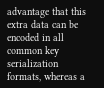advantage that this extra data can be encoded in all common key serialization formats, whereas a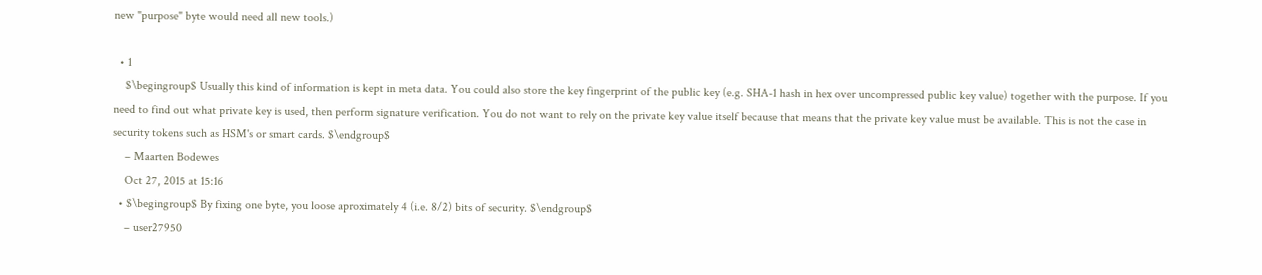new "purpose" byte would need all new tools.)

  • 1
    $\begingroup$ Usually this kind of information is kept in meta data. You could also store the key fingerprint of the public key (e.g. SHA-1 hash in hex over uncompressed public key value) together with the purpose. If you need to find out what private key is used, then perform signature verification. You do not want to rely on the private key value itself because that means that the private key value must be available. This is not the case in security tokens such as HSM's or smart cards. $\endgroup$
    – Maarten Bodewes
    Oct 27, 2015 at 15:16
  • $\begingroup$ By fixing one byte, you loose aproximately 4 (i.e. 8/2) bits of security. $\endgroup$
    – user27950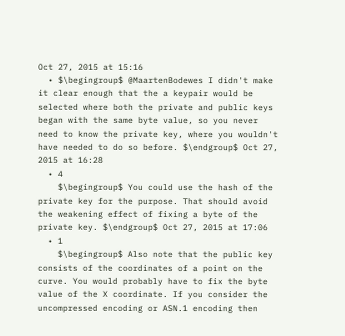Oct 27, 2015 at 15:16
  • $\begingroup$ @MaartenBodewes I didn't make it clear enough that the a keypair would be selected where both the private and public keys began with the same byte value, so you never need to know the private key, where you wouldn't have needed to do so before. $\endgroup$ Oct 27, 2015 at 16:28
  • 4
    $\begingroup$ You could use the hash of the private key for the purpose. That should avoid the weakening effect of fixing a byte of the private key. $\endgroup$ Oct 27, 2015 at 17:06
  • 1
    $\begingroup$ Also note that the public key consists of the coordinates of a point on the curve. You would probably have to fix the byte value of the X coordinate. If you consider the uncompressed encoding or ASN.1 encoding then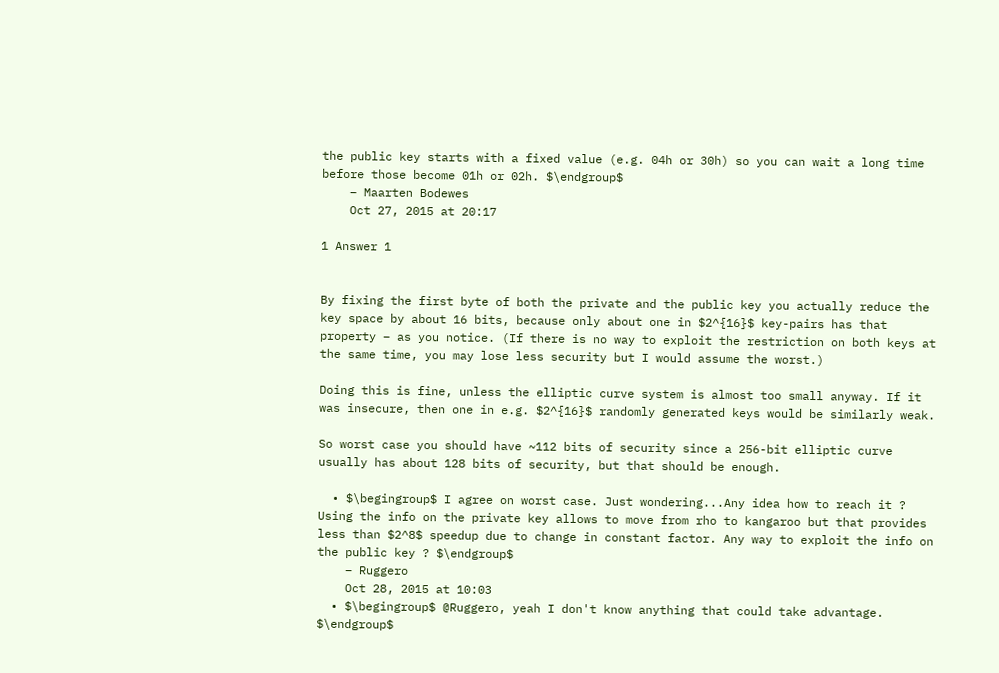the public key starts with a fixed value (e.g. 04h or 30h) so you can wait a long time before those become 01h or 02h. $\endgroup$
    – Maarten Bodewes
    Oct 27, 2015 at 20:17

1 Answer 1


By fixing the first byte of both the private and the public key you actually reduce the key space by about 16 bits, because only about one in $2^{16}$ key-pairs has that property – as you notice. (If there is no way to exploit the restriction on both keys at the same time, you may lose less security but I would assume the worst.)

Doing this is fine, unless the elliptic curve system is almost too small anyway. If it was insecure, then one in e.g. $2^{16}$ randomly generated keys would be similarly weak.

So worst case you should have ~112 bits of security since a 256-bit elliptic curve usually has about 128 bits of security, but that should be enough.

  • $\begingroup$ I agree on worst case. Just wondering...Any idea how to reach it ? Using the info on the private key allows to move from rho to kangaroo but that provides less than $2^8$ speedup due to change in constant factor. Any way to exploit the info on the public key ? $\endgroup$
    – Ruggero
    Oct 28, 2015 at 10:03
  • $\begingroup$ @Ruggero, yeah I don't know anything that could take advantage. $\endgroup$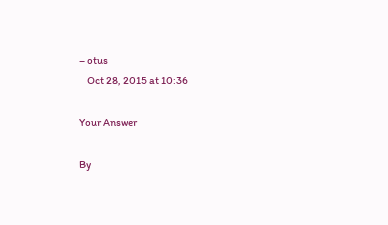– otus
    Oct 28, 2015 at 10:36

Your Answer

By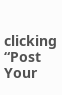clicking “Post Your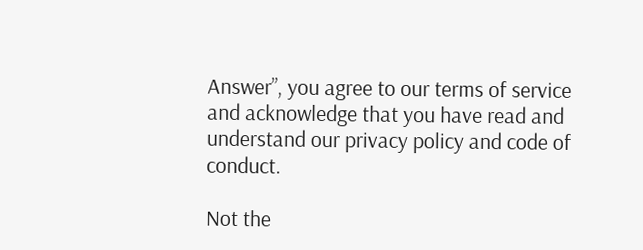Answer”, you agree to our terms of service and acknowledge that you have read and understand our privacy policy and code of conduct.

Not the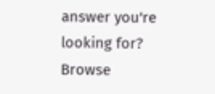answer you're looking for? Browse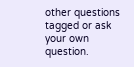other questions tagged or ask your own question.